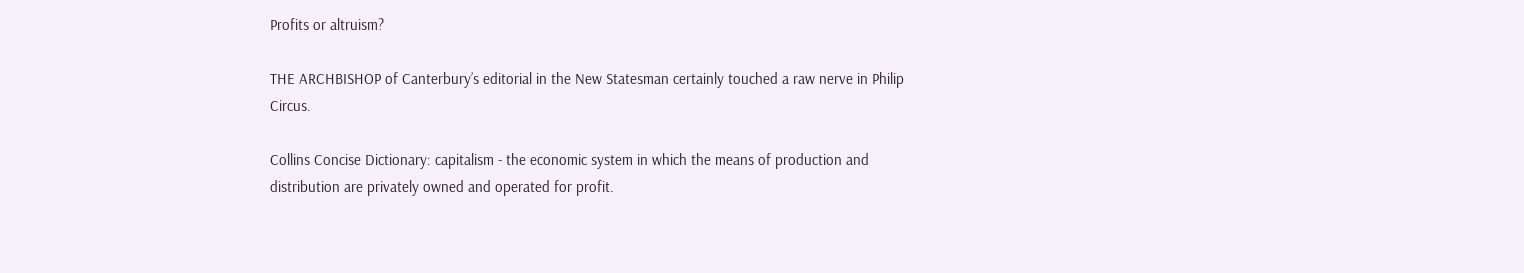Profits or altruism?

THE ARCHBISHOP of Canterbury’s editorial in the New Statesman certainly touched a raw nerve in Philip Circus.

Collins Concise Dictionary: capitalism - the economic system in which the means of production and distribution are privately owned and operated for profit.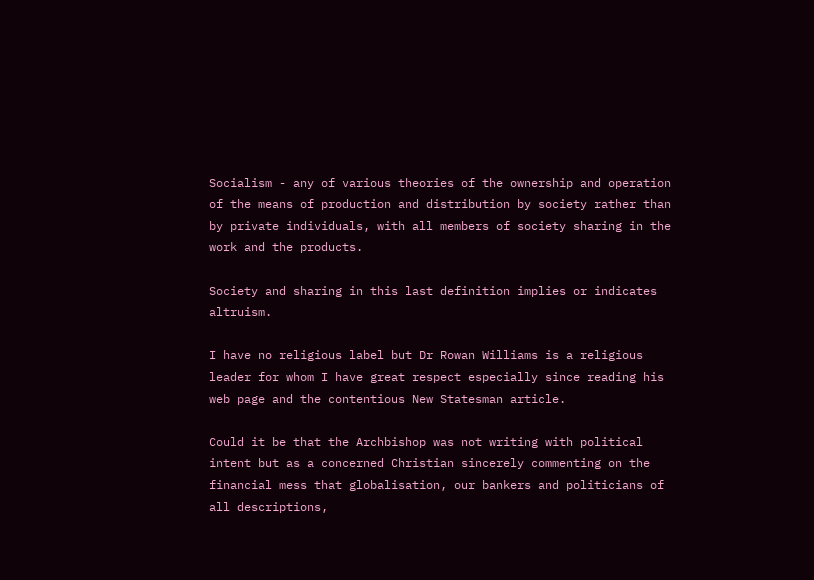Socialism - any of various theories of the ownership and operation of the means of production and distribution by society rather than by private individuals, with all members of society sharing in the work and the products.

Society and sharing in this last definition implies or indicates altruism.

I have no religious label but Dr Rowan Williams is a religious leader for whom I have great respect especially since reading his web page and the contentious New Statesman article.

Could it be that the Archbishop was not writing with political intent but as a concerned Christian sincerely commenting on the financial mess that globalisation, our bankers and politicians of all descriptions,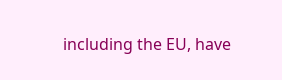including the EU, have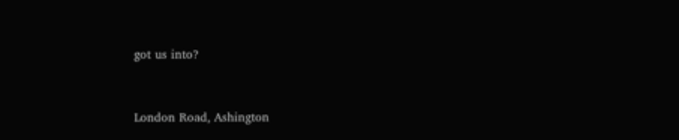got us into?


London Road, Ashington